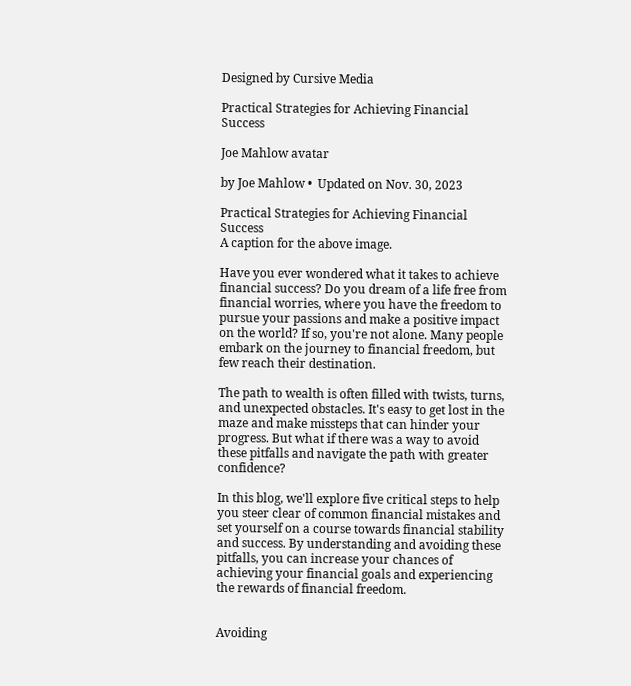Designed by Cursive Media

Practical Strategies for Achieving Financial Success

Joe Mahlow avatar

by Joe Mahlow •  Updated on Nov. 30, 2023

Practical Strategies for Achieving Financial Success
A caption for the above image.

Have you ever wondered what it takes to achieve financial success? Do you dream of a life free from financial worries, where you have the freedom to pursue your passions and make a positive impact on the world? If so, you're not alone. Many people embark on the journey to financial freedom, but few reach their destination.

The path to wealth is often filled with twists, turns, and unexpected obstacles. It's easy to get lost in the maze and make missteps that can hinder your progress. But what if there was a way to avoid these pitfalls and navigate the path with greater confidence?

In this blog, we'll explore five critical steps to help you steer clear of common financial mistakes and set yourself on a course towards financial stability and success. By understanding and avoiding these pitfalls, you can increase your chances of achieving your financial goals and experiencing the rewards of financial freedom.


Avoiding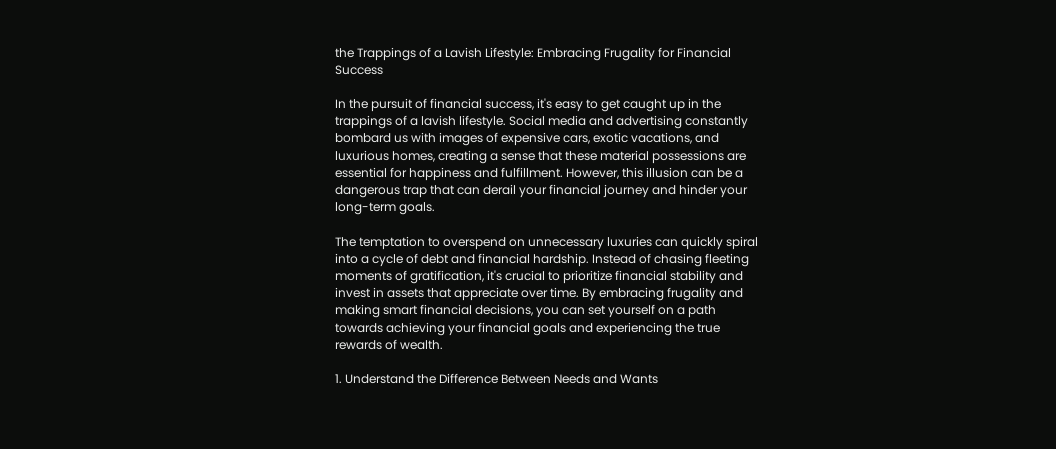the Trappings of a Lavish Lifestyle: Embracing Frugality for Financial Success

In the pursuit of financial success, it's easy to get caught up in the trappings of a lavish lifestyle. Social media and advertising constantly bombard us with images of expensive cars, exotic vacations, and luxurious homes, creating a sense that these material possessions are essential for happiness and fulfillment. However, this illusion can be a dangerous trap that can derail your financial journey and hinder your long-term goals.

The temptation to overspend on unnecessary luxuries can quickly spiral into a cycle of debt and financial hardship. Instead of chasing fleeting moments of gratification, it's crucial to prioritize financial stability and invest in assets that appreciate over time. By embracing frugality and making smart financial decisions, you can set yourself on a path towards achieving your financial goals and experiencing the true rewards of wealth.

1. Understand the Difference Between Needs and Wants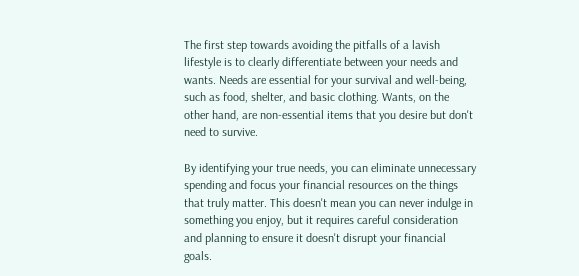The first step towards avoiding the pitfalls of a lavish lifestyle is to clearly differentiate between your needs and wants. Needs are essential for your survival and well-being, such as food, shelter, and basic clothing. Wants, on the other hand, are non-essential items that you desire but don't need to survive.

By identifying your true needs, you can eliminate unnecessary spending and focus your financial resources on the things that truly matter. This doesn't mean you can never indulge in something you enjoy, but it requires careful consideration and planning to ensure it doesn't disrupt your financial goals.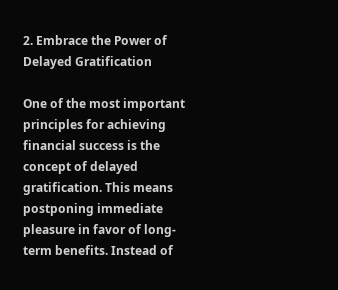2. Embrace the Power of Delayed Gratification

One of the most important principles for achieving financial success is the concept of delayed gratification. This means postponing immediate pleasure in favor of long-term benefits. Instead of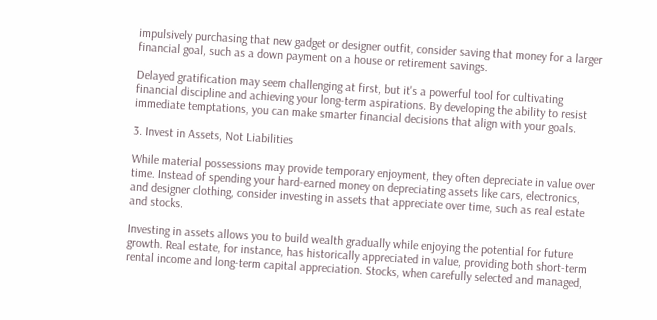impulsively purchasing that new gadget or designer outfit, consider saving that money for a larger financial goal, such as a down payment on a house or retirement savings.

Delayed gratification may seem challenging at first, but it's a powerful tool for cultivating financial discipline and achieving your long-term aspirations. By developing the ability to resist immediate temptations, you can make smarter financial decisions that align with your goals.

3. Invest in Assets, Not Liabilities

While material possessions may provide temporary enjoyment, they often depreciate in value over time. Instead of spending your hard-earned money on depreciating assets like cars, electronics, and designer clothing, consider investing in assets that appreciate over time, such as real estate and stocks.

Investing in assets allows you to build wealth gradually while enjoying the potential for future growth. Real estate, for instance, has historically appreciated in value, providing both short-term rental income and long-term capital appreciation. Stocks, when carefully selected and managed,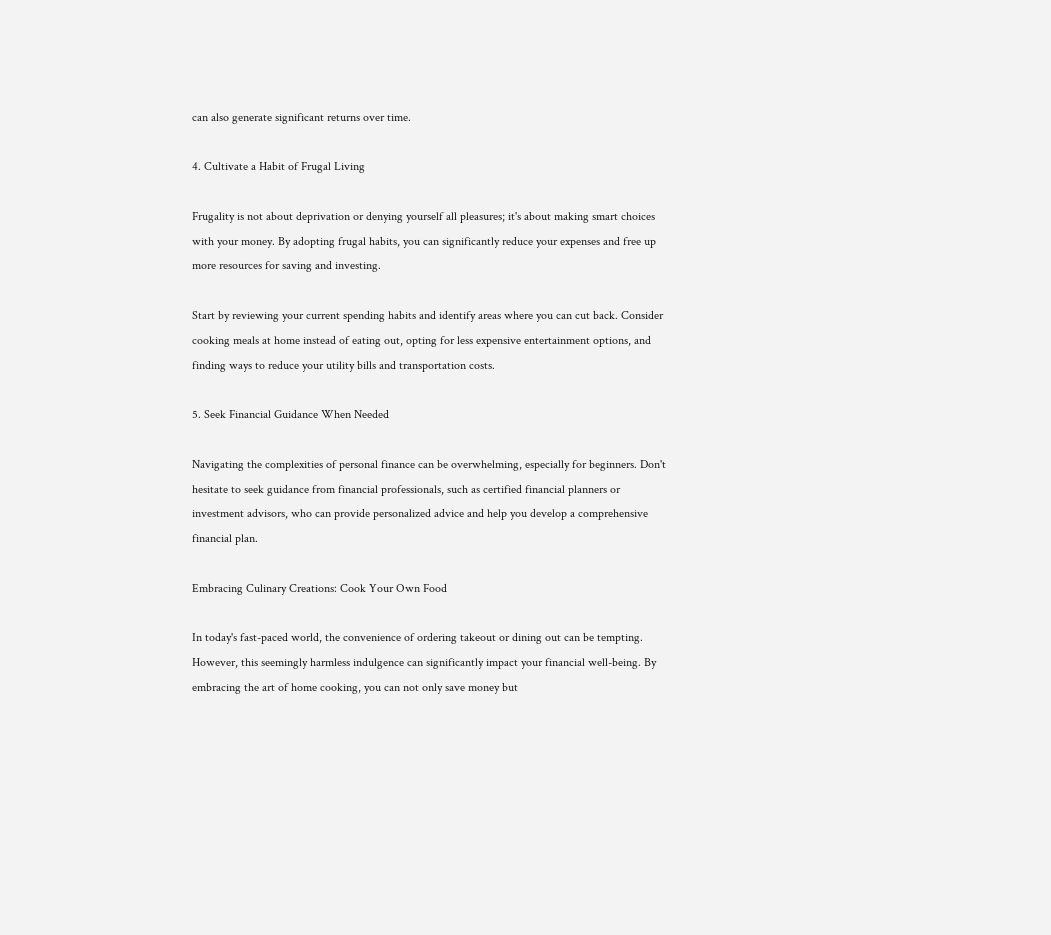can also generate significant returns over time.

4. Cultivate a Habit of Frugal Living

Frugality is not about deprivation or denying yourself all pleasures; it's about making smart choices with your money. By adopting frugal habits, you can significantly reduce your expenses and free up more resources for saving and investing.

Start by reviewing your current spending habits and identify areas where you can cut back. Consider cooking meals at home instead of eating out, opting for less expensive entertainment options, and finding ways to reduce your utility bills and transportation costs.

5. Seek Financial Guidance When Needed

Navigating the complexities of personal finance can be overwhelming, especially for beginners. Don't hesitate to seek guidance from financial professionals, such as certified financial planners or investment advisors, who can provide personalized advice and help you develop a comprehensive financial plan.

Embracing Culinary Creations: Cook Your Own Food

In today's fast-paced world, the convenience of ordering takeout or dining out can be tempting. However, this seemingly harmless indulgence can significantly impact your financial well-being. By embracing the art of home cooking, you can not only save money but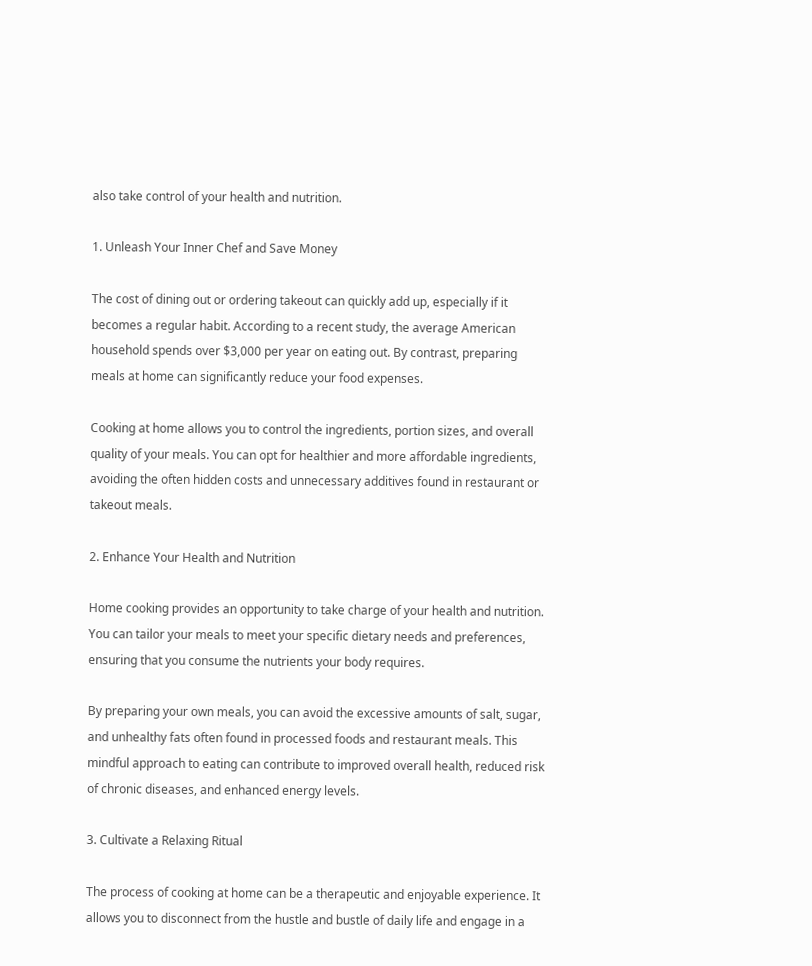also take control of your health and nutrition.

1. Unleash Your Inner Chef and Save Money

The cost of dining out or ordering takeout can quickly add up, especially if it becomes a regular habit. According to a recent study, the average American household spends over $3,000 per year on eating out. By contrast, preparing meals at home can significantly reduce your food expenses.

Cooking at home allows you to control the ingredients, portion sizes, and overall quality of your meals. You can opt for healthier and more affordable ingredients, avoiding the often hidden costs and unnecessary additives found in restaurant or takeout meals.

2. Enhance Your Health and Nutrition

Home cooking provides an opportunity to take charge of your health and nutrition. You can tailor your meals to meet your specific dietary needs and preferences, ensuring that you consume the nutrients your body requires.

By preparing your own meals, you can avoid the excessive amounts of salt, sugar, and unhealthy fats often found in processed foods and restaurant meals. This mindful approach to eating can contribute to improved overall health, reduced risk of chronic diseases, and enhanced energy levels.

3. Cultivate a Relaxing Ritual

The process of cooking at home can be a therapeutic and enjoyable experience. It allows you to disconnect from the hustle and bustle of daily life and engage in a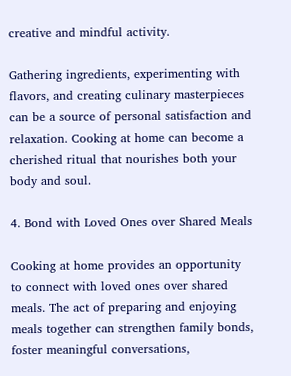creative and mindful activity.

Gathering ingredients, experimenting with flavors, and creating culinary masterpieces can be a source of personal satisfaction and relaxation. Cooking at home can become a cherished ritual that nourishes both your body and soul.

4. Bond with Loved Ones over Shared Meals

Cooking at home provides an opportunity to connect with loved ones over shared meals. The act of preparing and enjoying meals together can strengthen family bonds, foster meaningful conversations,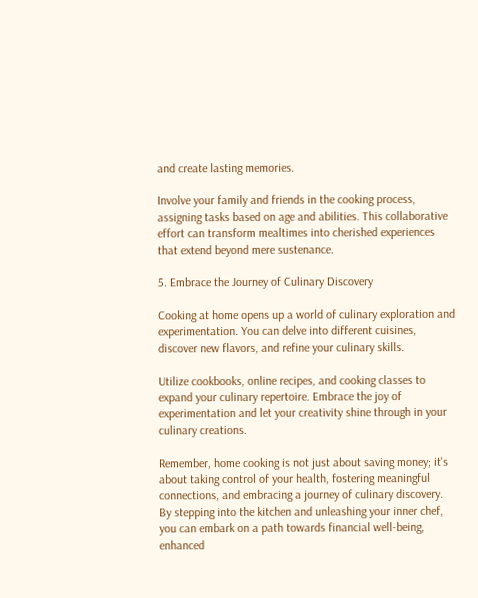and create lasting memories.

Involve your family and friends in the cooking process, assigning tasks based on age and abilities. This collaborative effort can transform mealtimes into cherished experiences that extend beyond mere sustenance.

5. Embrace the Journey of Culinary Discovery

Cooking at home opens up a world of culinary exploration and experimentation. You can delve into different cuisines, discover new flavors, and refine your culinary skills.

Utilize cookbooks, online recipes, and cooking classes to expand your culinary repertoire. Embrace the joy of experimentation and let your creativity shine through in your culinary creations.

Remember, home cooking is not just about saving money; it's about taking control of your health, fostering meaningful connections, and embracing a journey of culinary discovery. By stepping into the kitchen and unleashing your inner chef, you can embark on a path towards financial well-being, enhanced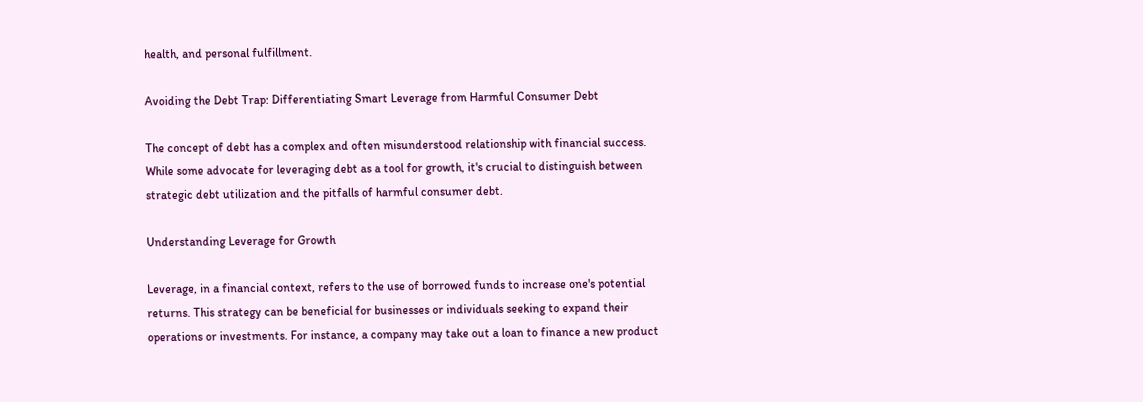health, and personal fulfillment.

Avoiding the Debt Trap: Differentiating Smart Leverage from Harmful Consumer Debt

The concept of debt has a complex and often misunderstood relationship with financial success. While some advocate for leveraging debt as a tool for growth, it's crucial to distinguish between strategic debt utilization and the pitfalls of harmful consumer debt.

Understanding Leverage for Growth

Leverage, in a financial context, refers to the use of borrowed funds to increase one's potential returns. This strategy can be beneficial for businesses or individuals seeking to expand their operations or investments. For instance, a company may take out a loan to finance a new product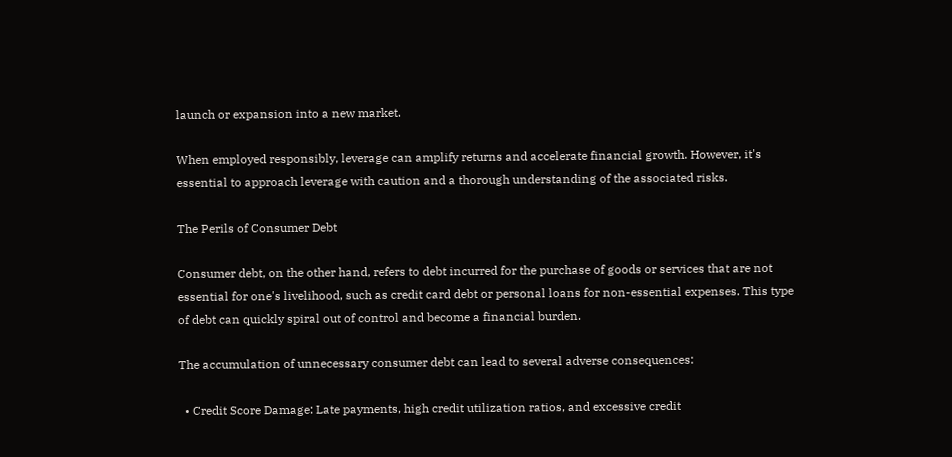launch or expansion into a new market.

When employed responsibly, leverage can amplify returns and accelerate financial growth. However, it's essential to approach leverage with caution and a thorough understanding of the associated risks.

The Perils of Consumer Debt

Consumer debt, on the other hand, refers to debt incurred for the purchase of goods or services that are not essential for one's livelihood, such as credit card debt or personal loans for non-essential expenses. This type of debt can quickly spiral out of control and become a financial burden.

The accumulation of unnecessary consumer debt can lead to several adverse consequences:

  • Credit Score Damage: Late payments, high credit utilization ratios, and excessive credit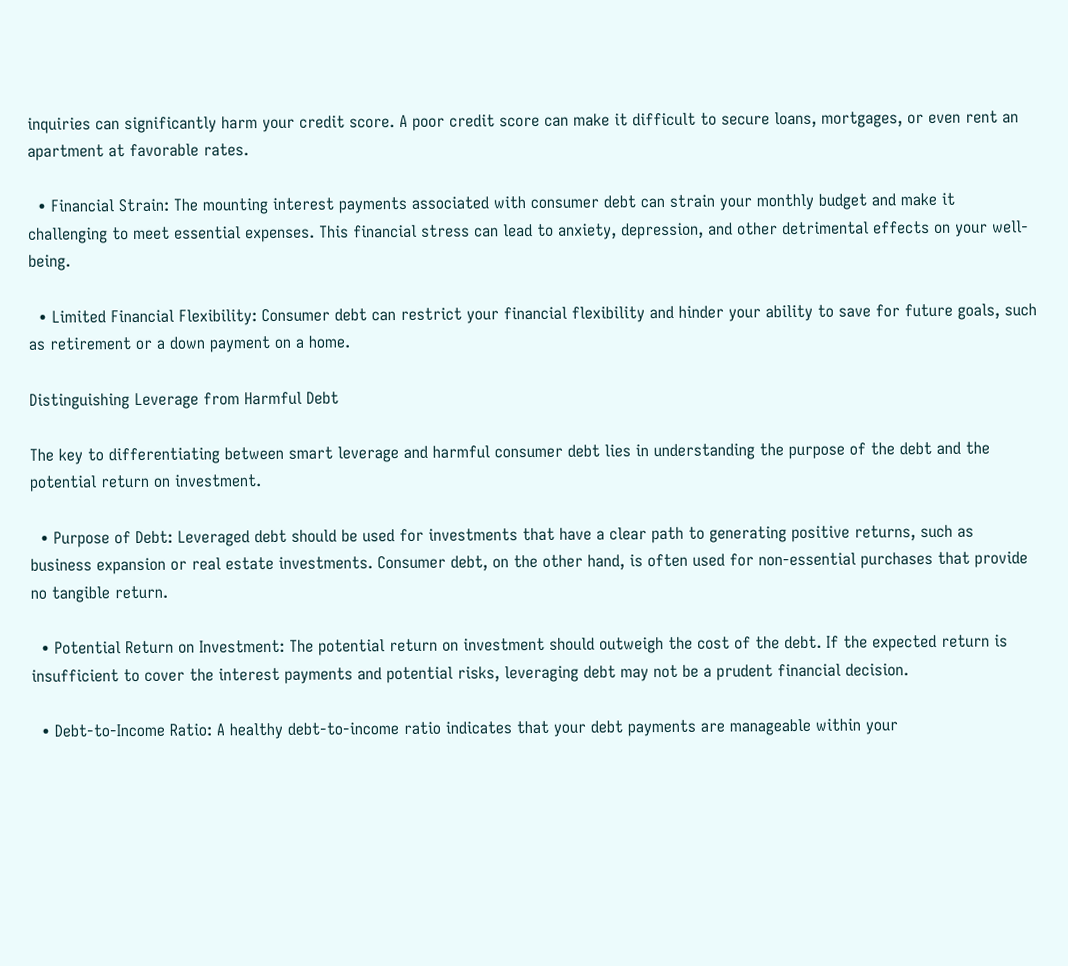inquiries can significantly harm your credit score. A poor credit score can make it difficult to secure loans, mortgages, or even rent an apartment at favorable rates.

  • Financial Strain: The mounting interest payments associated with consumer debt can strain your monthly budget and make it challenging to meet essential expenses. This financial stress can lead to anxiety, depression, and other detrimental effects on your well-being.

  • Limited Financial Flexibility: Consumer debt can restrict your financial flexibility and hinder your ability to save for future goals, such as retirement or a down payment on a home.

Distinguishing Leverage from Harmful Debt

The key to differentiating between smart leverage and harmful consumer debt lies in understanding the purpose of the debt and the potential return on investment.

  • Purpose of Debt: Leveraged debt should be used for investments that have a clear path to generating positive returns, such as business expansion or real estate investments. Consumer debt, on the other hand, is often used for non-essential purchases that provide no tangible return.

  • Potential Return on Investment: The potential return on investment should outweigh the cost of the debt. If the expected return is insufficient to cover the interest payments and potential risks, leveraging debt may not be a prudent financial decision.

  • Debt-to-Income Ratio: A healthy debt-to-income ratio indicates that your debt payments are manageable within your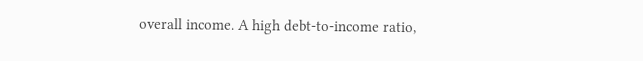overall income. A high debt-to-income ratio,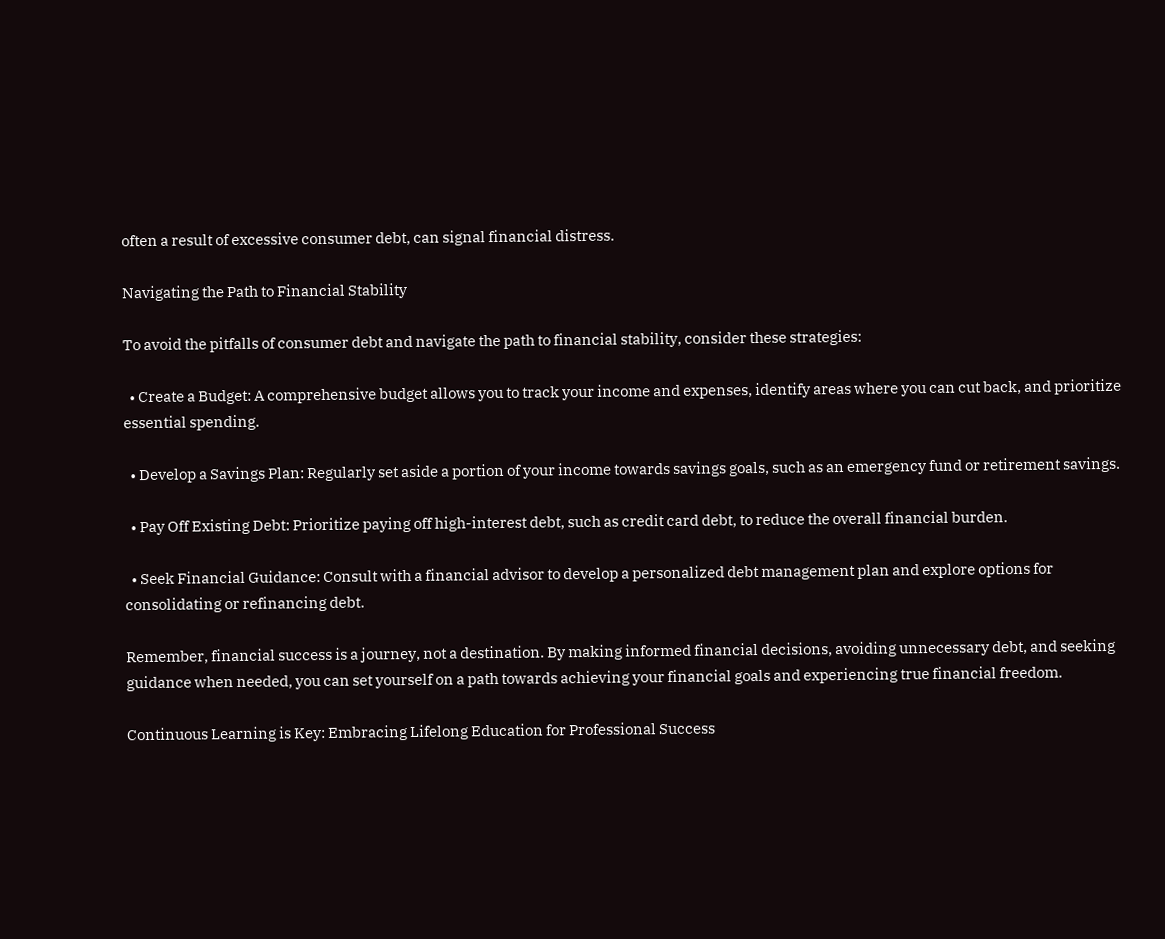often a result of excessive consumer debt, can signal financial distress.

Navigating the Path to Financial Stability

To avoid the pitfalls of consumer debt and navigate the path to financial stability, consider these strategies:

  • Create a Budget: A comprehensive budget allows you to track your income and expenses, identify areas where you can cut back, and prioritize essential spending.

  • Develop a Savings Plan: Regularly set aside a portion of your income towards savings goals, such as an emergency fund or retirement savings.

  • Pay Off Existing Debt: Prioritize paying off high-interest debt, such as credit card debt, to reduce the overall financial burden.

  • Seek Financial Guidance: Consult with a financial advisor to develop a personalized debt management plan and explore options for consolidating or refinancing debt.

Remember, financial success is a journey, not a destination. By making informed financial decisions, avoiding unnecessary debt, and seeking guidance when needed, you can set yourself on a path towards achieving your financial goals and experiencing true financial freedom.

Continuous Learning is Key: Embracing Lifelong Education for Professional Success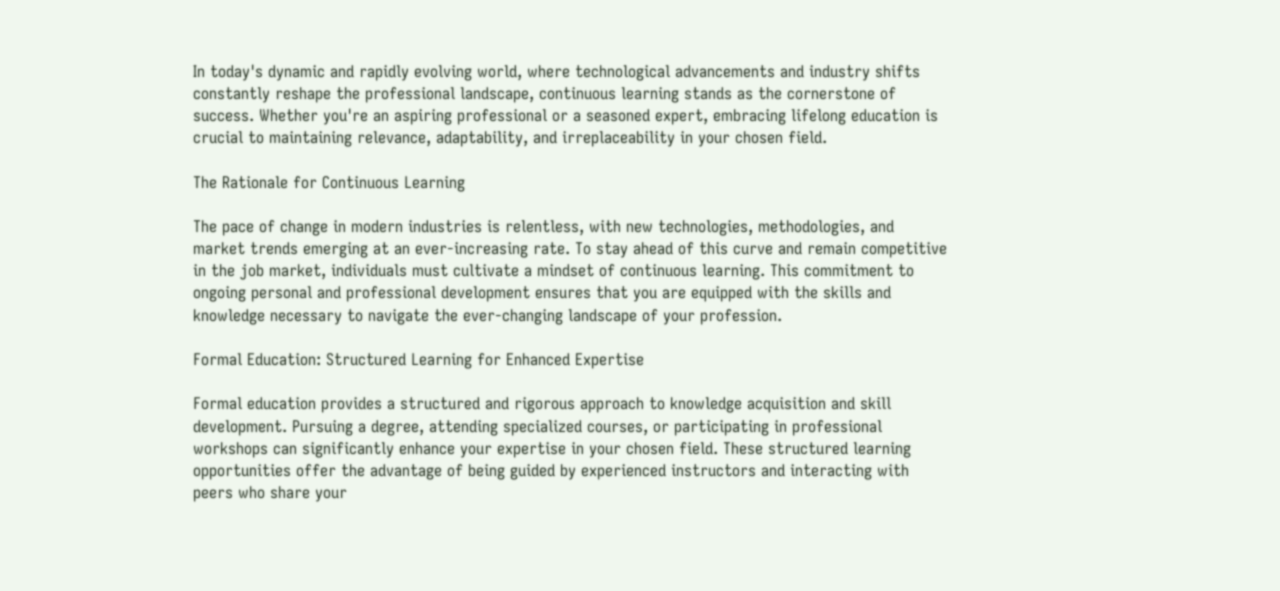In today's dynamic and rapidly evolving world, where technological advancements and industry shifts constantly reshape the professional landscape, continuous learning stands as the cornerstone of success. Whether you're an aspiring professional or a seasoned expert, embracing lifelong education is crucial to maintaining relevance, adaptability, and irreplaceability in your chosen field.

The Rationale for Continuous Learning

The pace of change in modern industries is relentless, with new technologies, methodologies, and market trends emerging at an ever-increasing rate. To stay ahead of this curve and remain competitive in the job market, individuals must cultivate a mindset of continuous learning. This commitment to ongoing personal and professional development ensures that you are equipped with the skills and knowledge necessary to navigate the ever-changing landscape of your profession.

Formal Education: Structured Learning for Enhanced Expertise

Formal education provides a structured and rigorous approach to knowledge acquisition and skill development. Pursuing a degree, attending specialized courses, or participating in professional workshops can significantly enhance your expertise in your chosen field. These structured learning opportunities offer the advantage of being guided by experienced instructors and interacting with peers who share your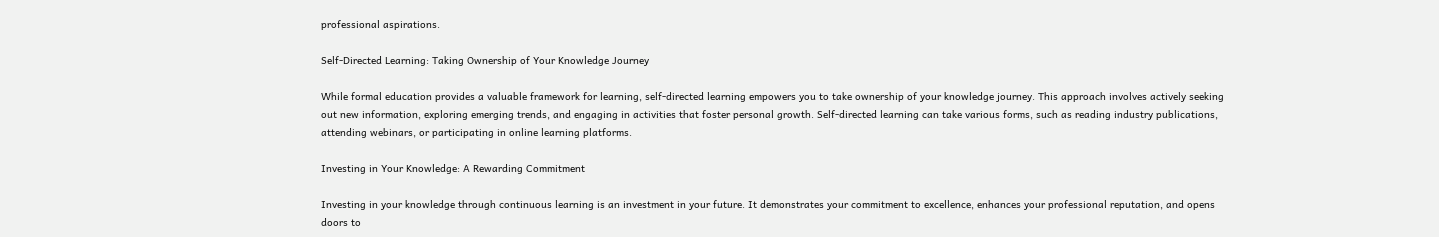professional aspirations.

Self-Directed Learning: Taking Ownership of Your Knowledge Journey

While formal education provides a valuable framework for learning, self-directed learning empowers you to take ownership of your knowledge journey. This approach involves actively seeking out new information, exploring emerging trends, and engaging in activities that foster personal growth. Self-directed learning can take various forms, such as reading industry publications, attending webinars, or participating in online learning platforms.

Investing in Your Knowledge: A Rewarding Commitment

Investing in your knowledge through continuous learning is an investment in your future. It demonstrates your commitment to excellence, enhances your professional reputation, and opens doors to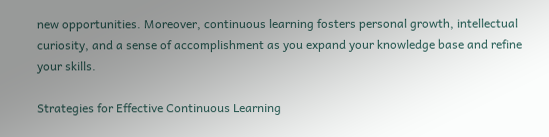new opportunities. Moreover, continuous learning fosters personal growth, intellectual curiosity, and a sense of accomplishment as you expand your knowledge base and refine your skills.

Strategies for Effective Continuous Learning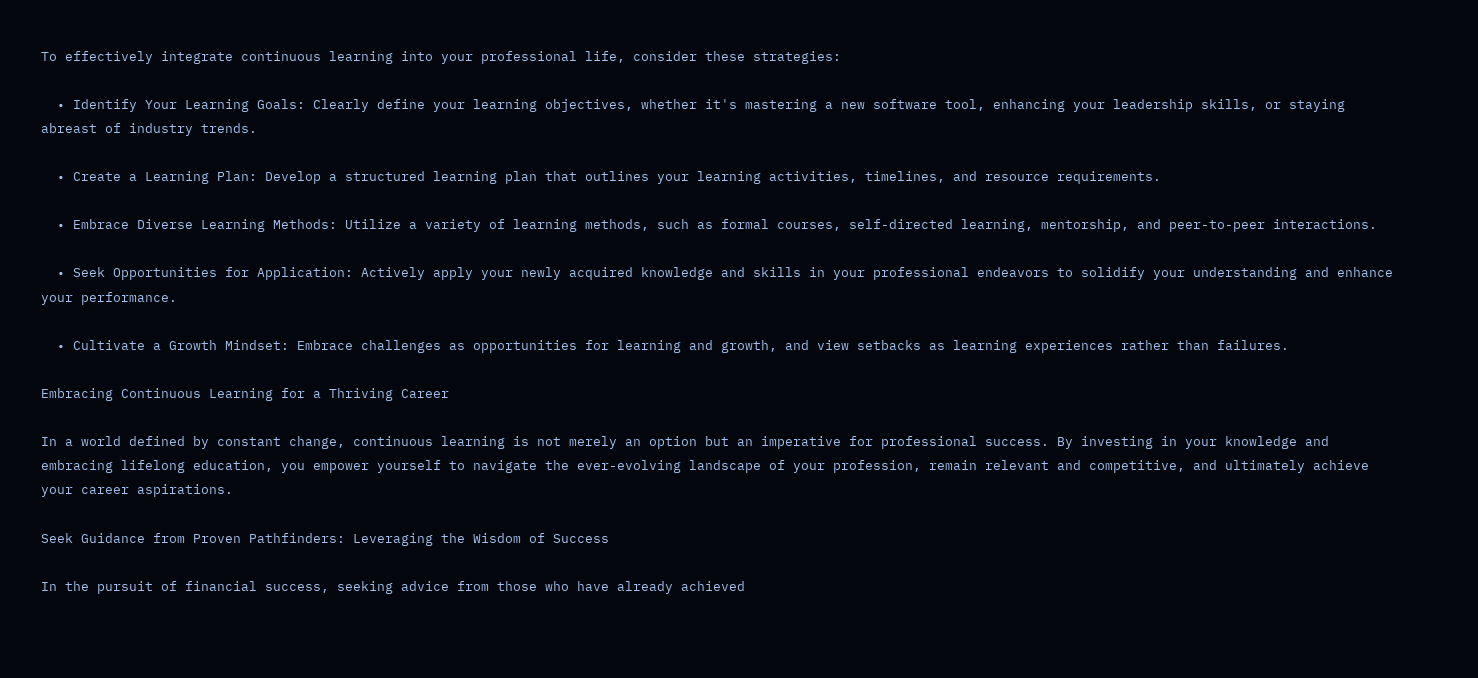To effectively integrate continuous learning into your professional life, consider these strategies:

  • Identify Your Learning Goals: Clearly define your learning objectives, whether it's mastering a new software tool, enhancing your leadership skills, or staying abreast of industry trends.

  • Create a Learning Plan: Develop a structured learning plan that outlines your learning activities, timelines, and resource requirements.

  • Embrace Diverse Learning Methods: Utilize a variety of learning methods, such as formal courses, self-directed learning, mentorship, and peer-to-peer interactions.

  • Seek Opportunities for Application: Actively apply your newly acquired knowledge and skills in your professional endeavors to solidify your understanding and enhance your performance.

  • Cultivate a Growth Mindset: Embrace challenges as opportunities for learning and growth, and view setbacks as learning experiences rather than failures.

Embracing Continuous Learning for a Thriving Career

In a world defined by constant change, continuous learning is not merely an option but an imperative for professional success. By investing in your knowledge and embracing lifelong education, you empower yourself to navigate the ever-evolving landscape of your profession, remain relevant and competitive, and ultimately achieve your career aspirations.

Seek Guidance from Proven Pathfinders: Leveraging the Wisdom of Success

In the pursuit of financial success, seeking advice from those who have already achieved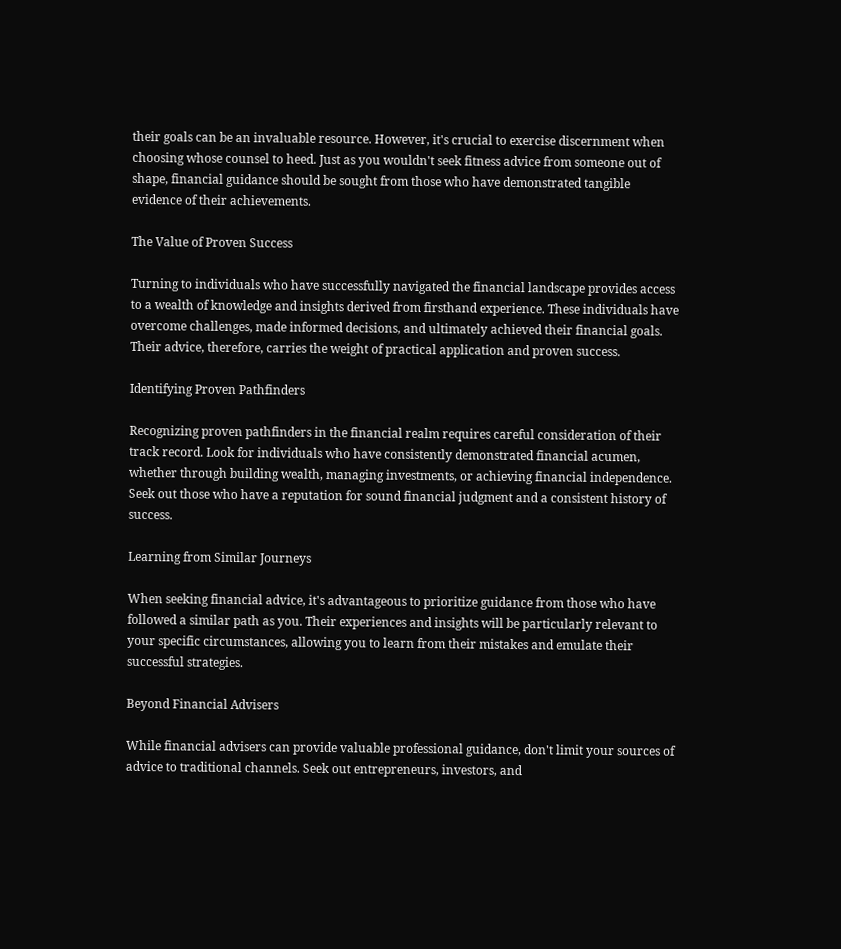their goals can be an invaluable resource. However, it's crucial to exercise discernment when choosing whose counsel to heed. Just as you wouldn't seek fitness advice from someone out of shape, financial guidance should be sought from those who have demonstrated tangible evidence of their achievements.

The Value of Proven Success

Turning to individuals who have successfully navigated the financial landscape provides access to a wealth of knowledge and insights derived from firsthand experience. These individuals have overcome challenges, made informed decisions, and ultimately achieved their financial goals. Their advice, therefore, carries the weight of practical application and proven success.

Identifying Proven Pathfinders

Recognizing proven pathfinders in the financial realm requires careful consideration of their track record. Look for individuals who have consistently demonstrated financial acumen, whether through building wealth, managing investments, or achieving financial independence. Seek out those who have a reputation for sound financial judgment and a consistent history of success.

Learning from Similar Journeys

When seeking financial advice, it's advantageous to prioritize guidance from those who have followed a similar path as you. Their experiences and insights will be particularly relevant to your specific circumstances, allowing you to learn from their mistakes and emulate their successful strategies.

Beyond Financial Advisers

While financial advisers can provide valuable professional guidance, don't limit your sources of advice to traditional channels. Seek out entrepreneurs, investors, and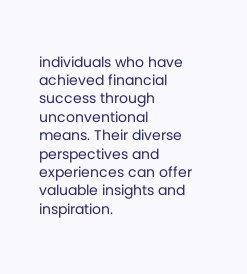individuals who have achieved financial success through unconventional means. Their diverse perspectives and experiences can offer valuable insights and inspiration.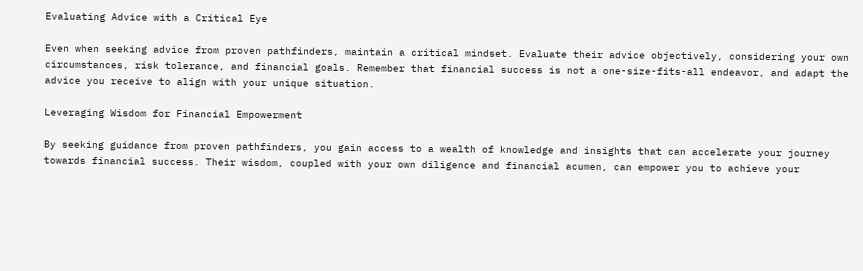Evaluating Advice with a Critical Eye

Even when seeking advice from proven pathfinders, maintain a critical mindset. Evaluate their advice objectively, considering your own circumstances, risk tolerance, and financial goals. Remember that financial success is not a one-size-fits-all endeavor, and adapt the advice you receive to align with your unique situation.

Leveraging Wisdom for Financial Empowerment

By seeking guidance from proven pathfinders, you gain access to a wealth of knowledge and insights that can accelerate your journey towards financial success. Their wisdom, coupled with your own diligence and financial acumen, can empower you to achieve your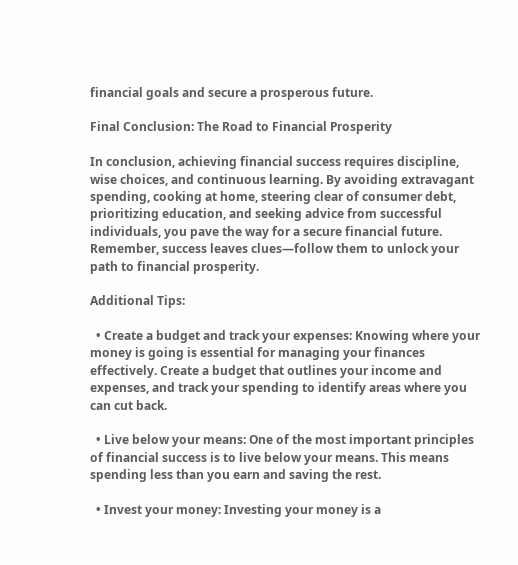financial goals and secure a prosperous future.

Final Conclusion: The Road to Financial Prosperity

In conclusion, achieving financial success requires discipline, wise choices, and continuous learning. By avoiding extravagant spending, cooking at home, steering clear of consumer debt, prioritizing education, and seeking advice from successful individuals, you pave the way for a secure financial future. Remember, success leaves clues—follow them to unlock your path to financial prosperity.

Additional Tips:

  • Create a budget and track your expenses: Knowing where your money is going is essential for managing your finances effectively. Create a budget that outlines your income and expenses, and track your spending to identify areas where you can cut back.

  • Live below your means: One of the most important principles of financial success is to live below your means. This means spending less than you earn and saving the rest.

  • Invest your money: Investing your money is a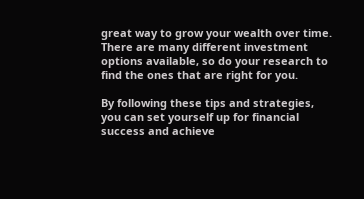great way to grow your wealth over time. There are many different investment options available, so do your research to find the ones that are right for you.

By following these tips and strategies, you can set yourself up for financial success and achieve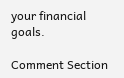your financial goals.

Comment Section